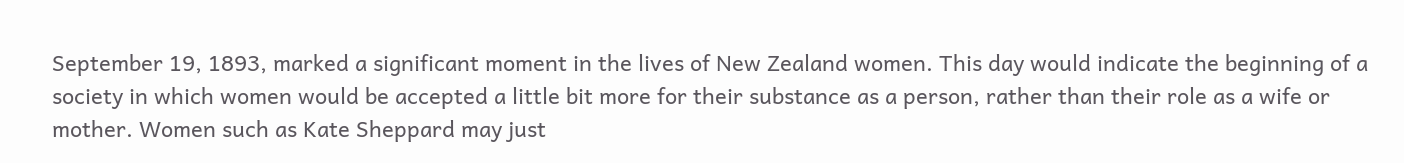September 19, 1893, marked a significant moment in the lives of New Zealand women. This day would indicate the beginning of a society in which women would be accepted a little bit more for their substance as a person, rather than their role as a wife or mother. Women such as Kate Sheppard may just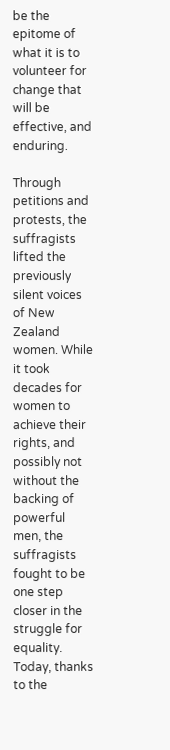be the epitome of what it is to volunteer for change that will be effective, and enduring.

Through petitions and protests, the suffragists lifted the previously silent voices of New Zealand women. While it took decades for women to achieve their rights, and possibly not without the backing of powerful men, the suffragists fought to be one step closer in the struggle for equality. Today, thanks to the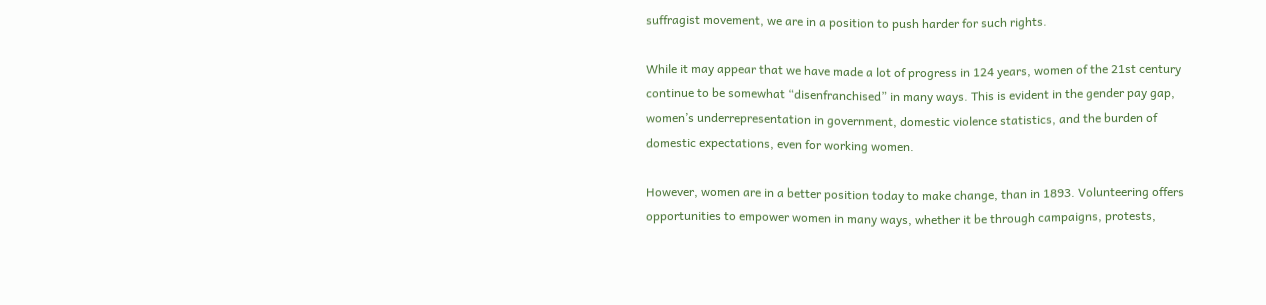suffragist movement, we are in a position to push harder for such rights.

While it may appear that we have made a lot of progress in 124 years, women of the 21st century continue to be somewhat “disenfranchised” in many ways. This is evident in the gender pay gap, women’s underrepresentation in government, domestic violence statistics, and the burden of domestic expectations, even for working women.

However, women are in a better position today to make change, than in 1893. Volunteering offers opportunities to empower women in many ways, whether it be through campaigns, protests,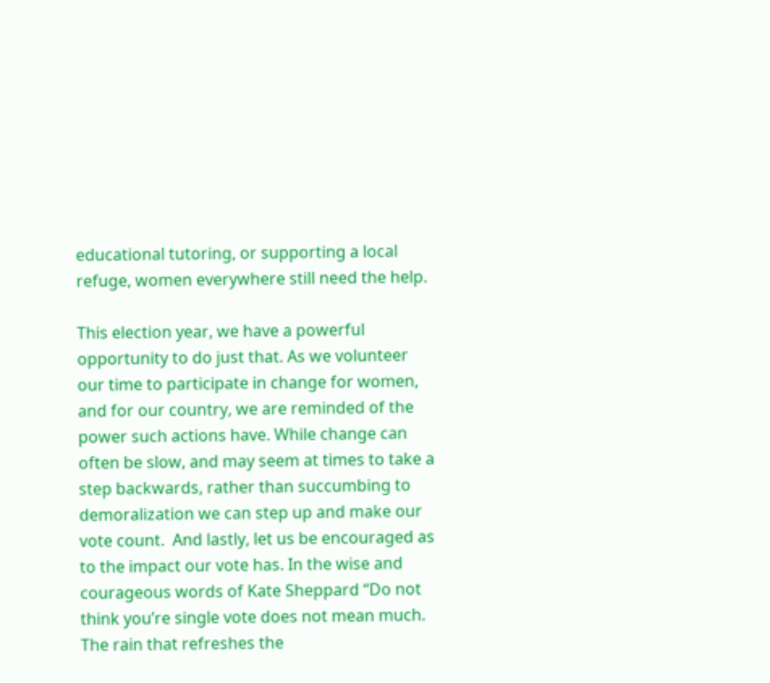educational tutoring, or supporting a local refuge, women everywhere still need the help.

This election year, we have a powerful opportunity to do just that. As we volunteer our time to participate in change for women, and for our country, we are reminded of the power such actions have. While change can often be slow, and may seem at times to take a step backwards, rather than succumbing to demoralization we can step up and make our vote count.  And lastly, let us be encouraged as to the impact our vote has. In the wise and courageous words of Kate Sheppard “Do not think you’re single vote does not mean much. The rain that refreshes the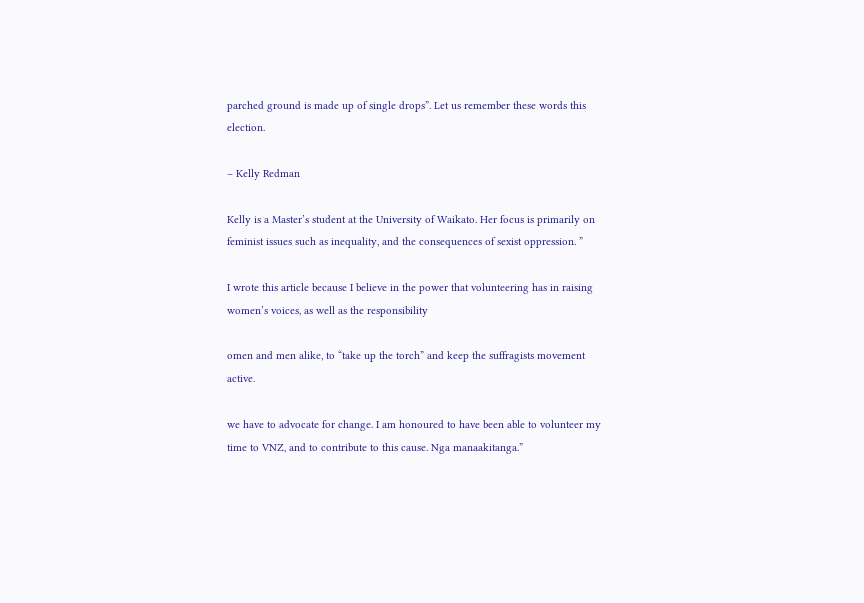parched ground is made up of single drops”. Let us remember these words this election.

– Kelly Redman

Kelly is a Master’s student at the University of Waikato. Her focus is primarily on feminist issues such as inequality, and the consequences of sexist oppression. ”

I wrote this article because I believe in the power that volunteering has in raising women’s voices, as well as the responsibility

omen and men alike, to “take up the torch” and keep the suffragists movement active.

we have to advocate for change. I am honoured to have been able to volunteer my time to VNZ, and to contribute to this cause. Nga manaakitanga.”